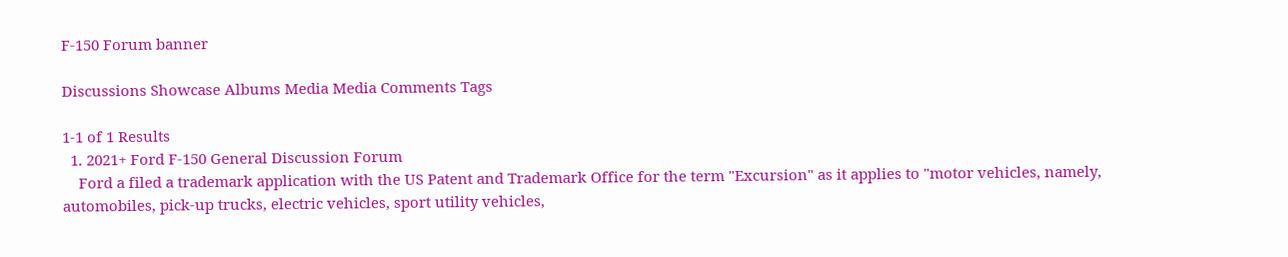F-150 Forum banner

Discussions Showcase Albums Media Media Comments Tags

1-1 of 1 Results
  1. 2021+ Ford F-150 General Discussion Forum
    Ford a filed a trademark application with the US Patent and Trademark Office for the term "Excursion" as it applies to "motor vehicles, namely, automobiles, pick-up trucks, electric vehicles, sport utility vehicles,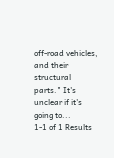off-road vehicles, and their structural parts." It's unclear if it's going to...
1-1 of 1 Results